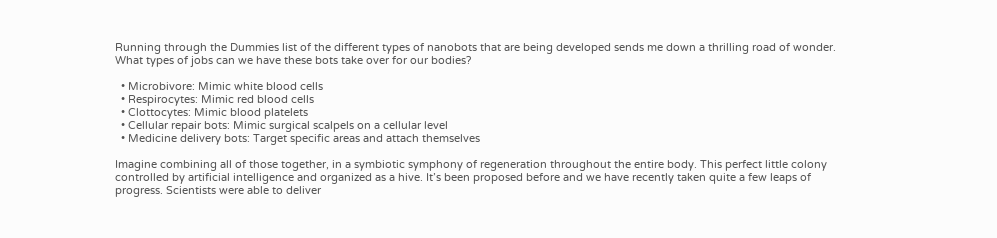Running through the Dummies list of the different types of nanobots that are being developed sends me down a thrilling road of wonder. What types of jobs can we have these bots take over for our bodies?

  • Microbivore: Mimic white blood cells
  • Respirocytes: Mimic red blood cells
  • Clottocytes: Mimic blood platelets
  • Cellular repair bots: Mimic surgical scalpels on a cellular level
  • Medicine delivery bots: Target specific areas and attach themselves

Imagine combining all of those together, in a symbiotic symphony of regeneration throughout the entire body. This perfect little colony controlled by artificial intelligence and organized as a hive. It’s been proposed before and we have recently taken quite a few leaps of progress. Scientists were able to deliver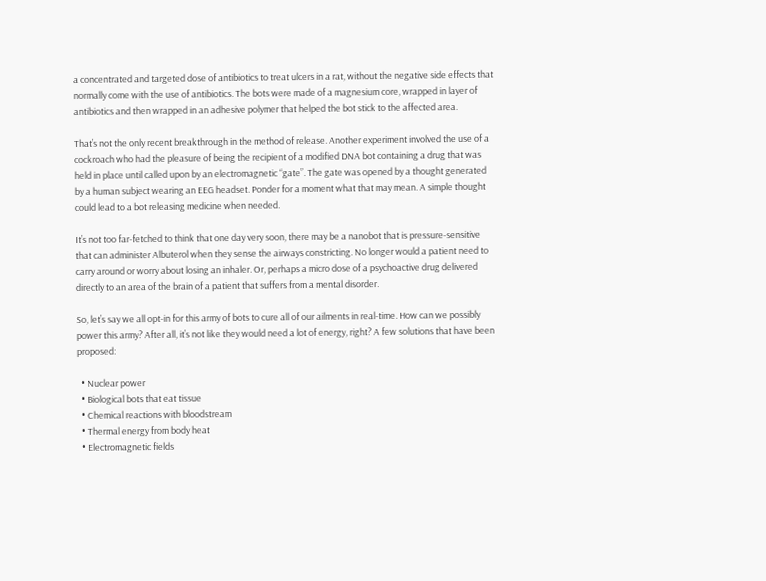a concentrated and targeted dose of antibiotics to treat ulcers in a rat, without the negative side effects that normally come with the use of antibiotics. The bots were made of a magnesium core, wrapped in layer of antibiotics and then wrapped in an adhesive polymer that helped the bot stick to the affected area.

That’s not the only recent breakthrough in the method of release. Another experiment involved the use of a cockroach who had the pleasure of being the recipient of a modified DNA bot containing a drug that was held in place until called upon by an electromagnetic “gate”. The gate was opened by a thought generated by a human subject wearing an EEG headset. Ponder for a moment what that may mean. A simple thought could lead to a bot releasing medicine when needed.

It’s not too far-fetched to think that one day very soon, there may be a nanobot that is pressure-sensitive that can administer Albuterol when they sense the airways constricting. No longer would a patient need to carry around or worry about losing an inhaler. Or, perhaps a micro dose of a psychoactive drug delivered directly to an area of the brain of a patient that suffers from a mental disorder.

So, let’s say we all opt-in for this army of bots to cure all of our ailments in real-time. How can we possibly power this army? After all, it’s not like they would need a lot of energy, right? A few solutions that have been proposed:

  • Nuclear power
  • Biological bots that eat tissue
  • Chemical reactions with bloodstream
  • Thermal energy from body heat
  • Electromagnetic fields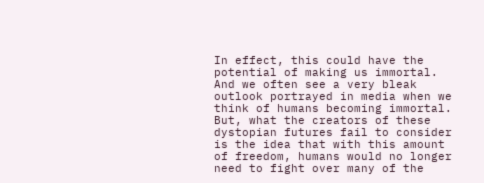In effect, this could have the potential of making us immortal. And we often see a very bleak outlook portrayed in media when we think of humans becoming immortal. But, what the creators of these dystopian futures fail to consider is the idea that with this amount of freedom, humans would no longer need to fight over many of the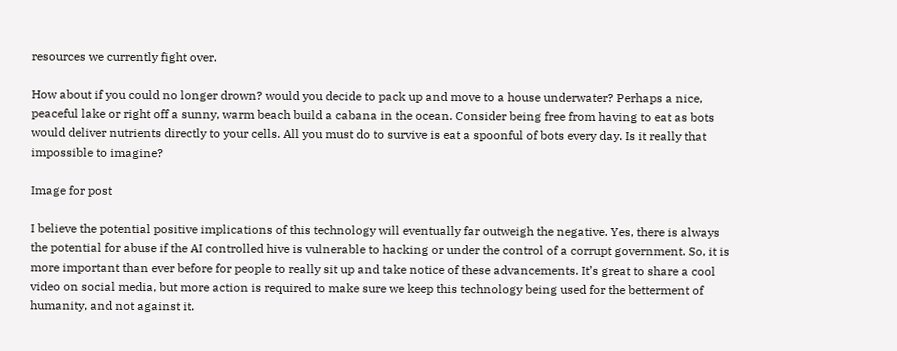resources we currently fight over.

How about if you could no longer drown? would you decide to pack up and move to a house underwater? Perhaps a nice, peaceful lake or right off a sunny, warm beach build a cabana in the ocean. Consider being free from having to eat as bots would deliver nutrients directly to your cells. All you must do to survive is eat a spoonful of bots every day. Is it really that impossible to imagine?

Image for post

I believe the potential positive implications of this technology will eventually far outweigh the negative. Yes, there is always the potential for abuse if the AI controlled hive is vulnerable to hacking or under the control of a corrupt government. So, it is more important than ever before for people to really sit up and take notice of these advancements. It’s great to share a cool video on social media, but more action is required to make sure we keep this technology being used for the betterment of humanity, and not against it.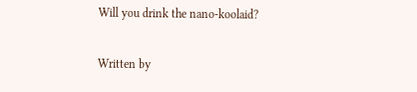Will you drink the nano-koolaid?

Written by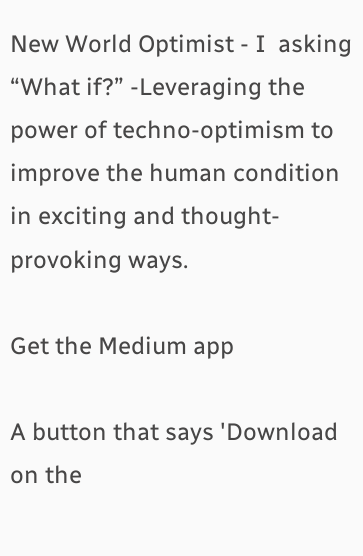New World Optimist - I  asking “What if?” -Leveraging the power of techno-optimism to improve the human condition in exciting and thought-provoking ways.

Get the Medium app

A button that says 'Download on the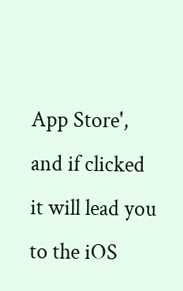App Store', and if clicked it will lead you to the iOS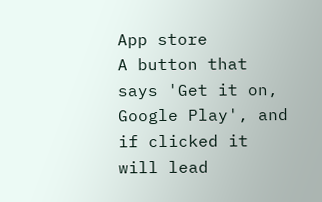App store
A button that says 'Get it on, Google Play', and if clicked it will lead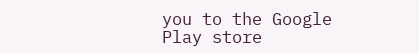you to the Google Play store